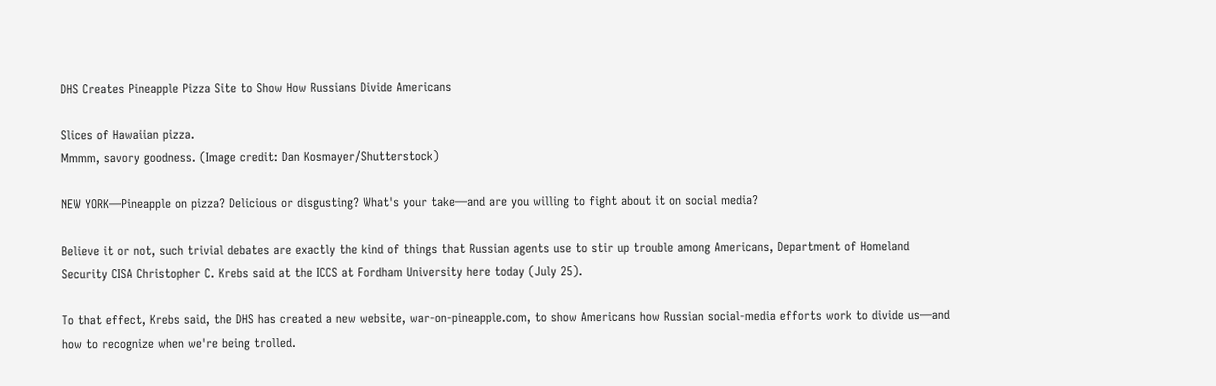DHS Creates Pineapple Pizza Site to Show How Russians Divide Americans

Slices of Hawaiian pizza.
Mmmm, savory goodness. (Image credit: Dan Kosmayer/Shutterstock)

NEW YORK—Pineapple on pizza? Delicious or disgusting? What's your take—and are you willing to fight about it on social media?

Believe it or not, such trivial debates are exactly the kind of things that Russian agents use to stir up trouble among Americans, Department of Homeland Security CISA Christopher C. Krebs said at the ICCS at Fordham University here today (July 25).

To that effect, Krebs said, the DHS has created a new website, war-on-pineapple.com, to show Americans how Russian social-media efforts work to divide us—and how to recognize when we're being trolled.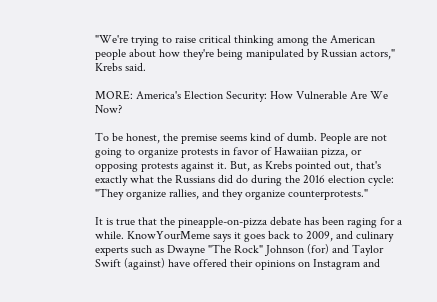"We're trying to raise critical thinking among the American people about how they're being manipulated by Russian actors," Krebs said.

MORE: America's Election Security: How Vulnerable Are We Now?

To be honest, the premise seems kind of dumb. People are not going to organize protests in favor of Hawaiian pizza, or opposing protests against it. But, as Krebs pointed out, that's exactly what the Russians did do during the 2016 election cycle: "They organize rallies, and they organize counterprotests."

It is true that the pineapple-on-pizza debate has been raging for a while. KnowYourMeme says it goes back to 2009, and culinary experts such as Dwayne "The Rock" Johnson (for) and Taylor Swift (against) have offered their opinions on Instagram and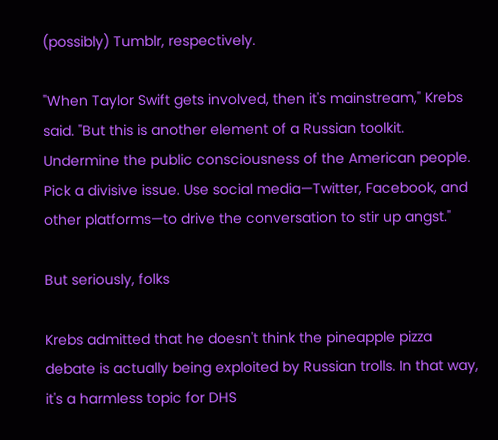(possibly) Tumblr, respectively.

"When Taylor Swift gets involved, then it's mainstream," Krebs said. "But this is another element of a Russian toolkit. Undermine the public consciousness of the American people. Pick a divisive issue. Use social media—Twitter, Facebook, and other platforms—to drive the conversation to stir up angst."

But seriously, folks

Krebs admitted that he doesn't think the pineapple pizza debate is actually being exploited by Russian trolls. In that way, it's a harmless topic for DHS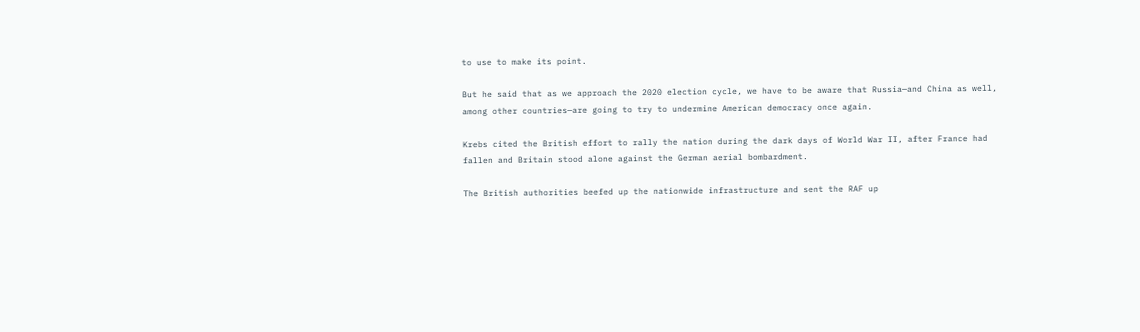to use to make its point.

But he said that as we approach the 2020 election cycle, we have to be aware that Russia—and China as well, among other countries—are going to try to undermine American democracy once again.

Krebs cited the British effort to rally the nation during the dark days of World War II, after France had fallen and Britain stood alone against the German aerial bombardment.

The British authorities beefed up the nationwide infrastructure and sent the RAF up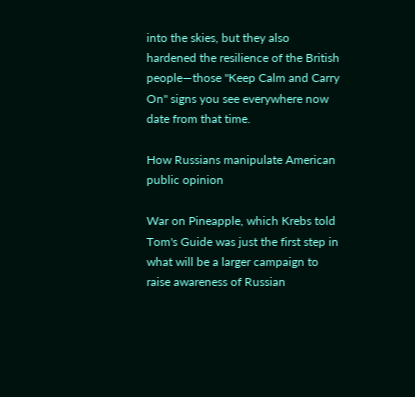into the skies, but they also hardened the resilience of the British people—those "Keep Calm and Carry On" signs you see everywhere now date from that time.

How Russians manipulate American public opinion

War on Pineapple, which Krebs told Tom's Guide was just the first step in what will be a larger campaign to raise awareness of Russian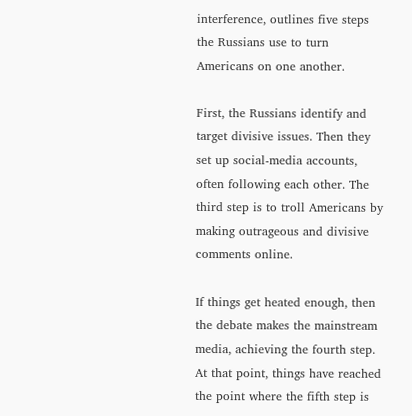interference, outlines five steps the Russians use to turn Americans on one another.

First, the Russians identify and target divisive issues. Then they set up social-media accounts, often following each other. The third step is to troll Americans by making outrageous and divisive comments online.

If things get heated enough, then the debate makes the mainstream media, achieving the fourth step. At that point, things have reached the point where the fifth step is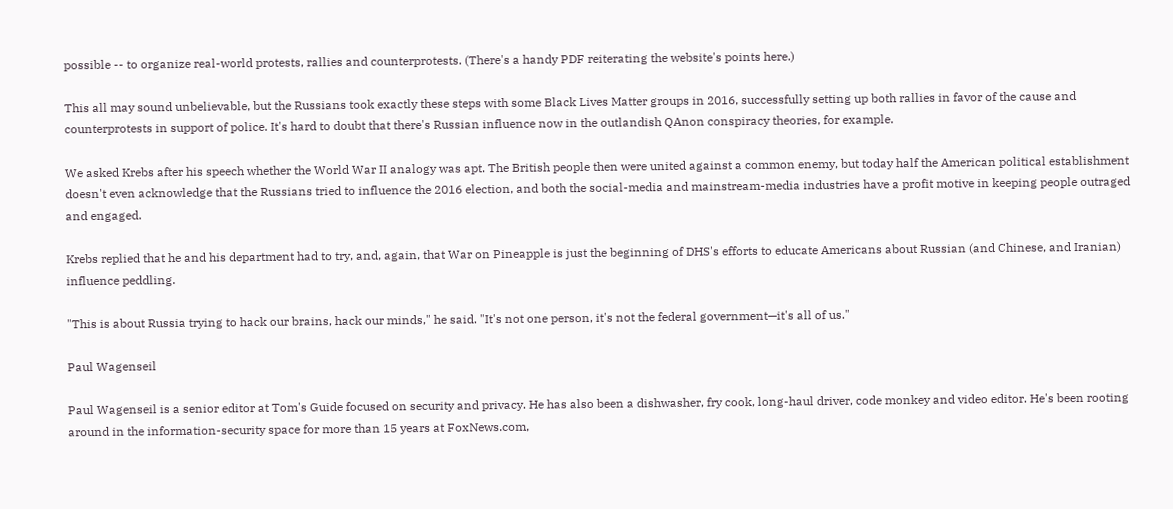possible -- to organize real-world protests, rallies and counterprotests. (There's a handy PDF reiterating the website's points here.)

This all may sound unbelievable, but the Russians took exactly these steps with some Black Lives Matter groups in 2016, successfully setting up both rallies in favor of the cause and counterprotests in support of police. It's hard to doubt that there's Russian influence now in the outlandish QAnon conspiracy theories, for example.

We asked Krebs after his speech whether the World War II analogy was apt. The British people then were united against a common enemy, but today half the American political establishment doesn't even acknowledge that the Russians tried to influence the 2016 election, and both the social-media and mainstream-media industries have a profit motive in keeping people outraged and engaged.

Krebs replied that he and his department had to try, and, again, that War on Pineapple is just the beginning of DHS's efforts to educate Americans about Russian (and Chinese, and Iranian) influence peddling.

"This is about Russia trying to hack our brains, hack our minds," he said. "It's not one person, it's not the federal government—it's all of us."

Paul Wagenseil

Paul Wagenseil is a senior editor at Tom's Guide focused on security and privacy. He has also been a dishwasher, fry cook, long-haul driver, code monkey and video editor. He's been rooting around in the information-security space for more than 15 years at FoxNews.com,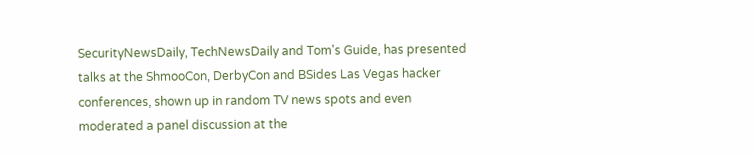SecurityNewsDaily, TechNewsDaily and Tom's Guide, has presented talks at the ShmooCon, DerbyCon and BSides Las Vegas hacker conferences, shown up in random TV news spots and even moderated a panel discussion at the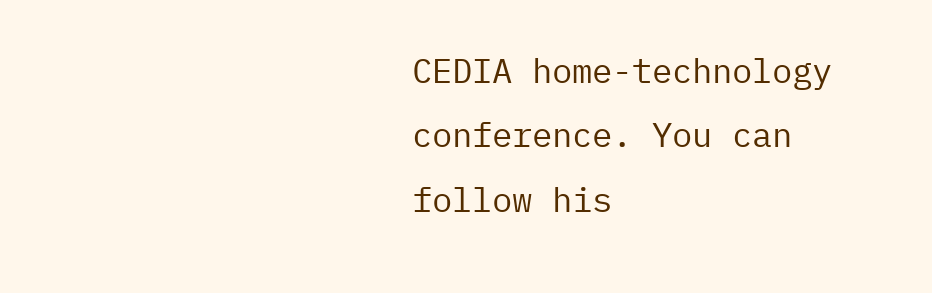CEDIA home-technology conference. You can follow his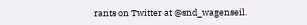rants on Twitter at @snd_wagenseil.